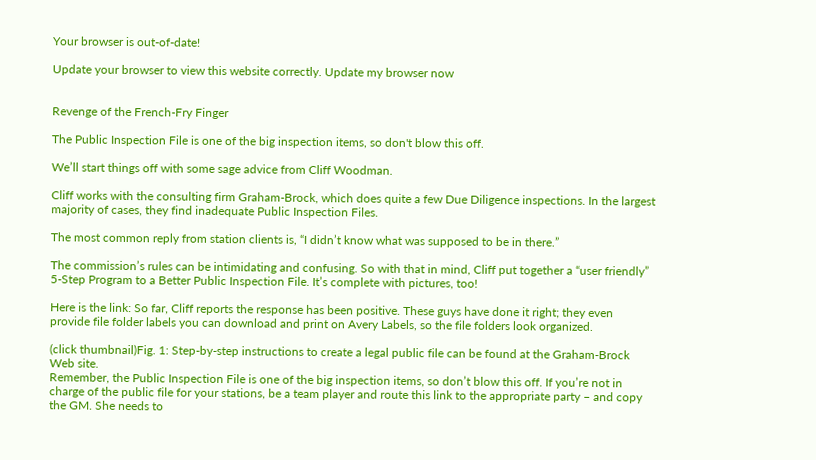Your browser is out-of-date!

Update your browser to view this website correctly. Update my browser now


Revenge of the French-Fry Finger

The Public Inspection File is one of the big inspection items, so don't blow this off.

We’ll start things off with some sage advice from Cliff Woodman.

Cliff works with the consulting firm Graham-Brock, which does quite a few Due Diligence inspections. In the largest majority of cases, they find inadequate Public Inspection Files.

The most common reply from station clients is, “I didn’t know what was supposed to be in there.”

The commission’s rules can be intimidating and confusing. So with that in mind, Cliff put together a “user friendly” 5-Step Program to a Better Public Inspection File. It’s complete with pictures, too!

Here is the link: So far, Cliff reports the response has been positive. These guys have done it right; they even provide file folder labels you can download and print on Avery Labels, so the file folders look organized.

(click thumbnail)Fig. 1: Step-by-step instructions to create a legal public file can be found at the Graham-Brock Web site.
Remember, the Public Inspection File is one of the big inspection items, so don’t blow this off. If you’re not in charge of the public file for your stations, be a team player and route this link to the appropriate party – and copy the GM. She needs to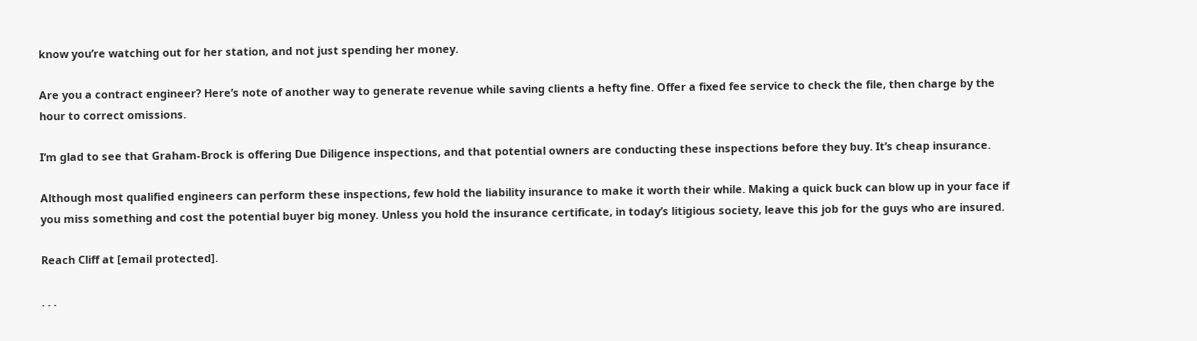know you’re watching out for her station, and not just spending her money.

Are you a contract engineer? Here’s note of another way to generate revenue while saving clients a hefty fine. Offer a fixed fee service to check the file, then charge by the hour to correct omissions.

I’m glad to see that Graham-Brock is offering Due Diligence inspections, and that potential owners are conducting these inspections before they buy. It’s cheap insurance.

Although most qualified engineers can perform these inspections, few hold the liability insurance to make it worth their while. Making a quick buck can blow up in your face if you miss something and cost the potential buyer big money. Unless you hold the insurance certificate, in today’s litigious society, leave this job for the guys who are insured.

Reach Cliff at [email protected].

. . .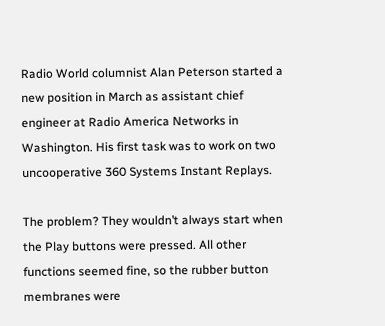Radio World columnist Alan Peterson started a new position in March as assistant chief engineer at Radio America Networks in Washington. His first task was to work on two uncooperative 360 Systems Instant Replays.

The problem? They wouldn’t always start when the Play buttons were pressed. All other functions seemed fine, so the rubber button membranes were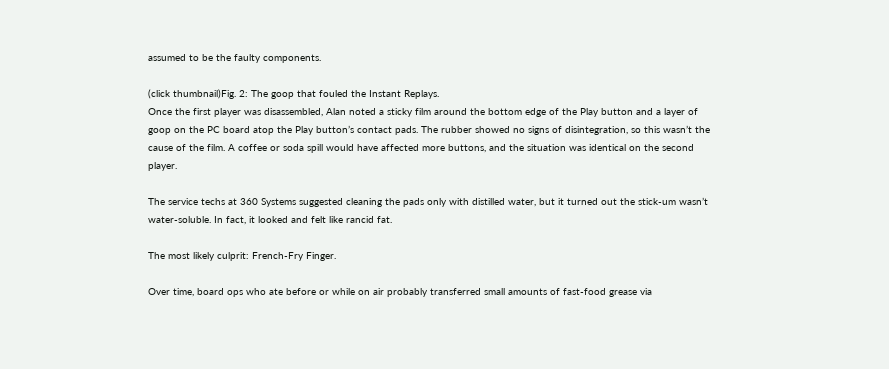assumed to be the faulty components.

(click thumbnail)Fig. 2: The goop that fouled the Instant Replays.
Once the first player was disassembled, Alan noted a sticky film around the bottom edge of the Play button and a layer of goop on the PC board atop the Play button’s contact pads. The rubber showed no signs of disintegration, so this wasn’t the cause of the film. A coffee or soda spill would have affected more buttons, and the situation was identical on the second player.

The service techs at 360 Systems suggested cleaning the pads only with distilled water, but it turned out the stick-um wasn’t water-soluble. In fact, it looked and felt like rancid fat.

The most likely culprit: French-Fry Finger.

Over time, board ops who ate before or while on air probably transferred small amounts of fast-food grease via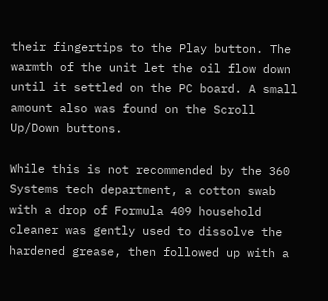their fingertips to the Play button. The warmth of the unit let the oil flow down until it settled on the PC board. A small amount also was found on the Scroll Up/Down buttons.

While this is not recommended by the 360 Systems tech department, a cotton swab with a drop of Formula 409 household cleaner was gently used to dissolve the hardened grease, then followed up with a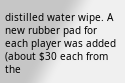distilled water wipe. A new rubber pad for each player was added (about $30 each from the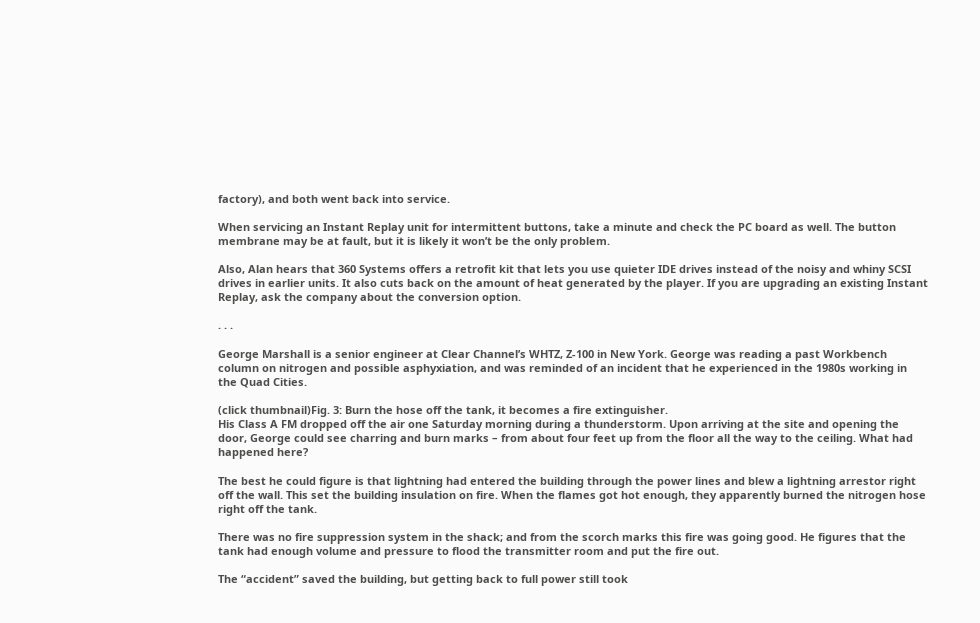factory), and both went back into service.

When servicing an Instant Replay unit for intermittent buttons, take a minute and check the PC board as well. The button membrane may be at fault, but it is likely it won’t be the only problem.

Also, Alan hears that 360 Systems offers a retrofit kit that lets you use quieter IDE drives instead of the noisy and whiny SCSI drives in earlier units. It also cuts back on the amount of heat generated by the player. If you are upgrading an existing Instant Replay, ask the company about the conversion option.

. . .

George Marshall is a senior engineer at Clear Channel’s WHTZ, Z-100 in New York. George was reading a past Workbench column on nitrogen and possible asphyxiation, and was reminded of an incident that he experienced in the 1980s working in the Quad Cities.

(click thumbnail)Fig. 3: Burn the hose off the tank, it becomes a fire extinguisher.
His Class A FM dropped off the air one Saturday morning during a thunderstorm. Upon arriving at the site and opening the door, George could see charring and burn marks – from about four feet up from the floor all the way to the ceiling. What had happened here?

The best he could figure is that lightning had entered the building through the power lines and blew a lightning arrestor right off the wall. This set the building insulation on fire. When the flames got hot enough, they apparently burned the nitrogen hose right off the tank.

There was no fire suppression system in the shack; and from the scorch marks this fire was going good. He figures that the tank had enough volume and pressure to flood the transmitter room and put the fire out.

The “accident” saved the building, but getting back to full power still took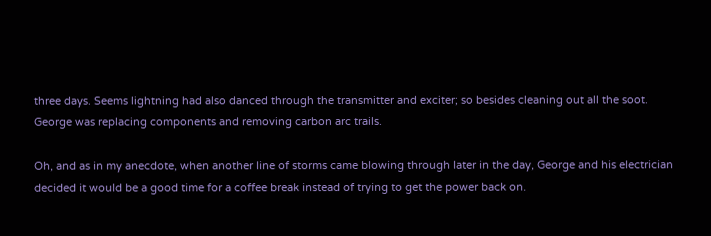three days. Seems lightning had also danced through the transmitter and exciter; so besides cleaning out all the soot. George was replacing components and removing carbon arc trails.

Oh, and as in my anecdote, when another line of storms came blowing through later in the day, George and his electrician decided it would be a good time for a coffee break instead of trying to get the power back on.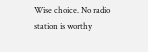Wise choice. No radio station is worthy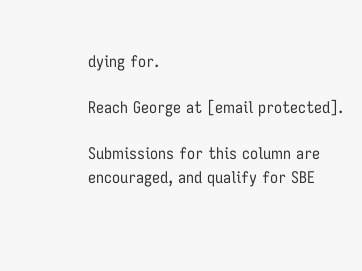dying for.

Reach George at [email protected].

Submissions for this column are encouraged, and qualify for SBE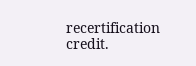recertification credit.